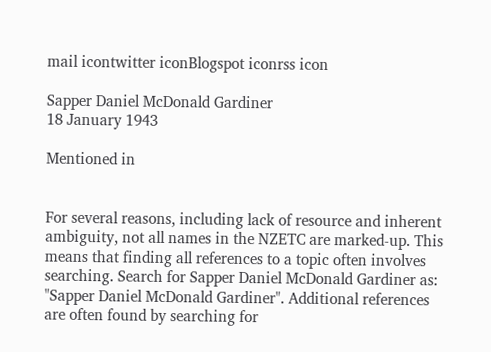mail icontwitter iconBlogspot iconrss icon

Sapper Daniel McDonald Gardiner
18 January 1943

Mentioned in


For several reasons, including lack of resource and inherent ambiguity, not all names in the NZETC are marked-up. This means that finding all references to a topic often involves searching. Search for Sapper Daniel McDonald Gardiner as: "Sapper Daniel McDonald Gardiner". Additional references are often found by searching for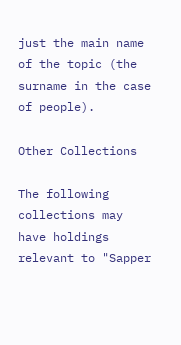just the main name of the topic (the surname in the case of people).

Other Collections

The following collections may have holdings relevant to "Sapper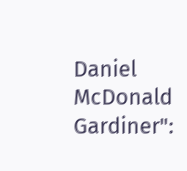Daniel McDonald Gardiner":